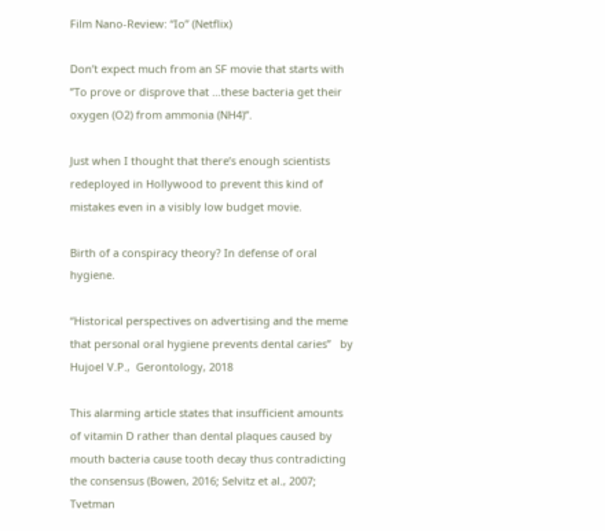Film Nano-Review: “Io” (Netflix)

Don’t expect much from an SF movie that starts with ”To prove or disprove that …these bacteria get their oxygen (O2) from ammonia (NH4)”.

Just when I thought that there’s enough scientists redeployed in Hollywood to prevent this kind of mistakes even in a visibly low budget movie.

Birth of a conspiracy theory? In defense of oral hygiene.

“Historical perspectives on advertising and the meme that personal oral hygiene prevents dental caries”   by Hujoel V.P.,  Gerontology, 2018

This alarming article states that insufficient amounts of vitamin D rather than dental plaques caused by mouth bacteria cause tooth decay thus contradicting the consensus (Bowen, 2016; Selvitz et al., 2007; Tvetman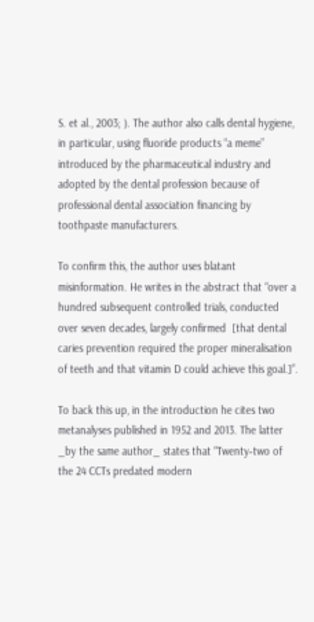S. et al., 2003; ). The author also calls dental hygiene, in particular, using fluoride products “a meme” introduced by the pharmaceutical industry and adopted by the dental profession because of professional dental association financing by toothpaste manufacturers.

To confirm this, the author uses blatant misinformation. He writes in the abstract that “over a hundred subsequent controlled trials, conducted over seven decades, largely confirmed  [that dental caries prevention required the proper mineralisation of teeth and that vitamin D could achieve this goal.]”.

To back this up, in the introduction he cites two metanalyses published in 1952 and 2013. The latter _by the same author_ states that “Twenty‐two of the 24 CCTs predated modern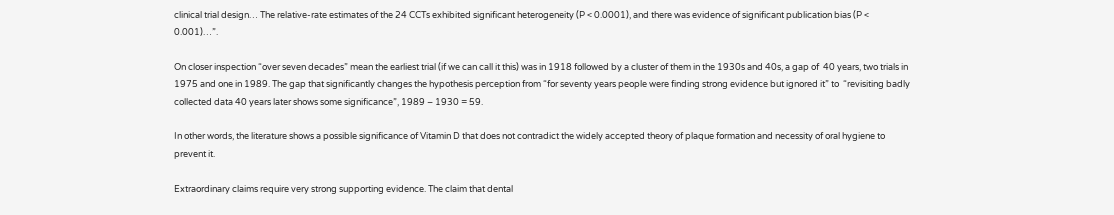clinical trial design… The relative‐rate estimates of the 24 CCTs exhibited significant heterogeneity (P < 0.0001), and there was evidence of significant publication bias (P < 0.001)…”.

On closer inspection “over seven decades” mean the earliest trial (if we can call it this) was in 1918 followed by a cluster of them in the 1930s and 40s, a gap of  40 years, two trials in 1975 and one in 1989. The gap that significantly changes the hypothesis perception from “for seventy years people were finding strong evidence but ignored it” to  “revisiting badly collected data 40 years later shows some significance”, 1989 – 1930 = 59.

In other words, the literature shows a possible significance of Vitamin D that does not contradict the widely accepted theory of plaque formation and necessity of oral hygiene to prevent it.

Extraordinary claims require very strong supporting evidence. The claim that dental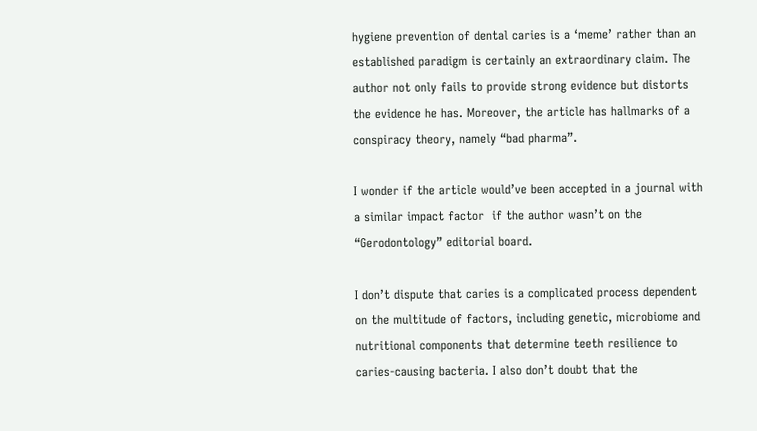hygiene prevention of dental caries is a ‘meme’ rather than an established paradigm is certainly an extraordinary claim. The author not only fails to provide strong evidence but distorts the evidence he has. Moreover, the article has hallmarks of a conspiracy theory, namely “bad pharma”.

I wonder if the article would’ve been accepted in a journal with a similar impact factor  if the author wasn’t on the  “Gerodontology” editorial board.

I don’t dispute that caries is a complicated process dependent on the multitude of factors, including genetic, microbiome and nutritional components that determine teeth resilience to caries-causing bacteria. I also don’t doubt that the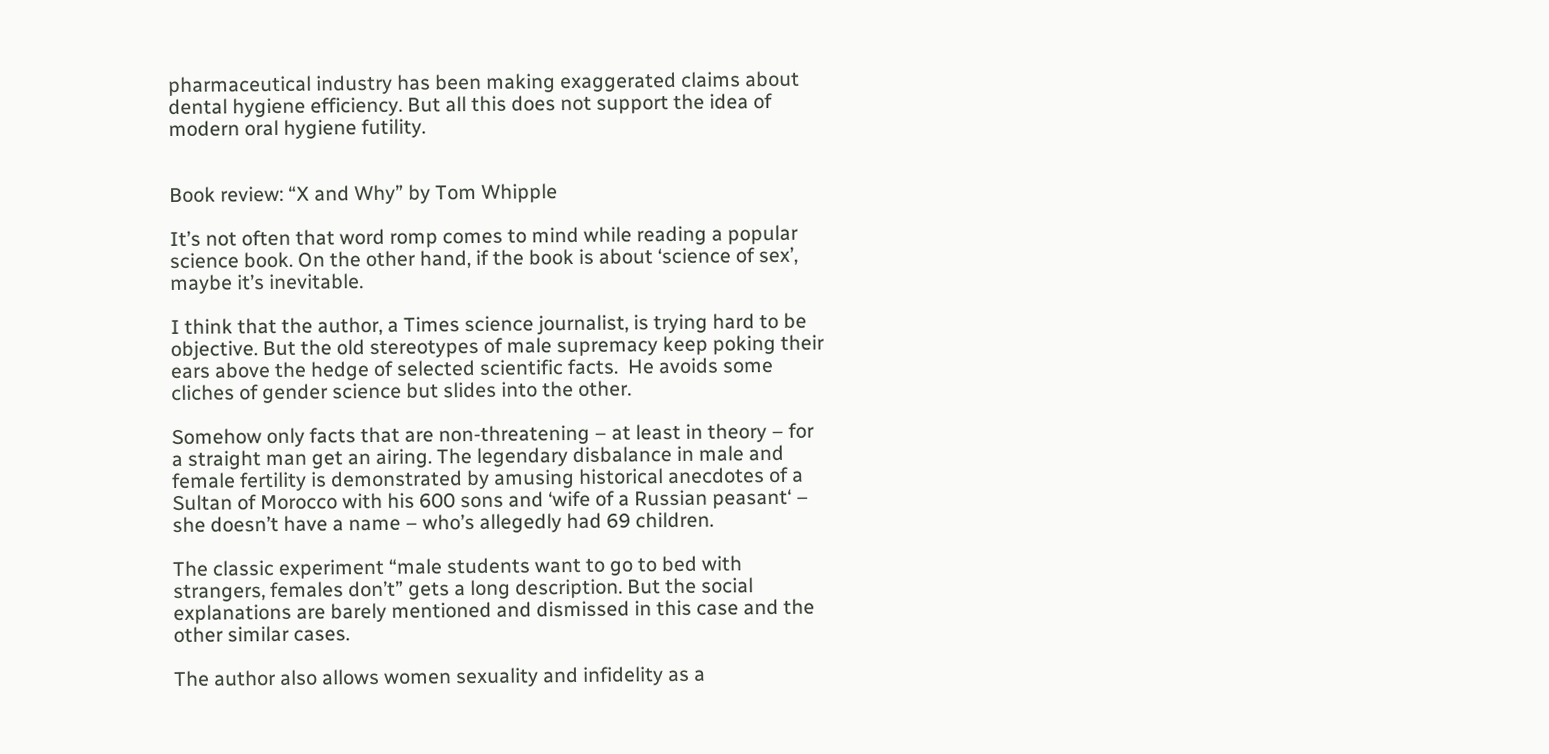pharmaceutical industry has been making exaggerated claims about dental hygiene efficiency. But all this does not support the idea of modern oral hygiene futility.


Book review: “X and Why” by Tom Whipple

It’s not often that word romp comes to mind while reading a popular science book. On the other hand, if the book is about ‘science of sex’, maybe it’s inevitable.

I think that the author, a Times science journalist, is trying hard to be objective. But the old stereotypes of male supremacy keep poking their ears above the hedge of selected scientific facts.  He avoids some cliches of gender science but slides into the other.

Somehow only facts that are non-threatening – at least in theory – for a straight man get an airing. The legendary disbalance in male and female fertility is demonstrated by amusing historical anecdotes of a Sultan of Morocco with his 600 sons and ‘wife of a Russian peasant‘ – she doesn’t have a name – who’s allegedly had 69 children.

The classic experiment “male students want to go to bed with strangers, females don’t” gets a long description. But the social explanations are barely mentioned and dismissed in this case and the other similar cases.

The author also allows women sexuality and infidelity as a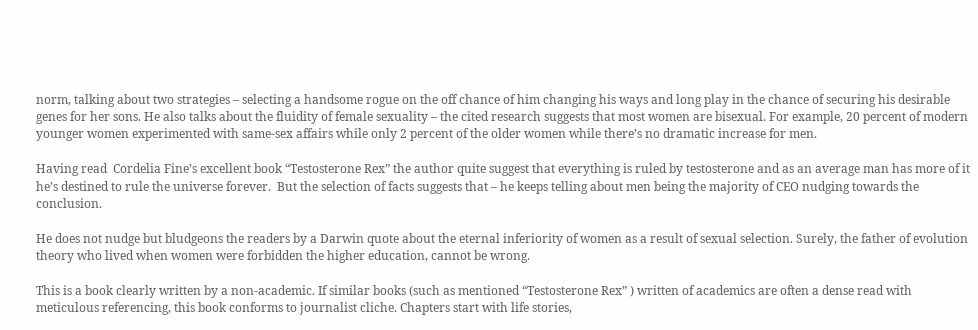norm, talking about two strategies – selecting a handsome rogue on the off chance of him changing his ways and long play in the chance of securing his desirable genes for her sons. He also talks about the fluidity of female sexuality – the cited research suggests that most women are bisexual. For example, 20 percent of modern younger women experimented with same-sex affairs while only 2 percent of the older women while there’s no dramatic increase for men.

Having read  Cordelia Fine’s excellent book “Testosterone Rex” the author quite suggest that everything is ruled by testosterone and as an average man has more of it he’s destined to rule the universe forever.  But the selection of facts suggests that – he keeps telling about men being the majority of CEO nudging towards the conclusion.

He does not nudge but bludgeons the readers by a Darwin quote about the eternal inferiority of women as a result of sexual selection. Surely, the father of evolution theory who lived when women were forbidden the higher education, cannot be wrong.

This is a book clearly written by a non-academic. If similar books (such as mentioned “Testosterone Rex” ) written of academics are often a dense read with meticulous referencing, this book conforms to journalist cliche. Chapters start with life stories,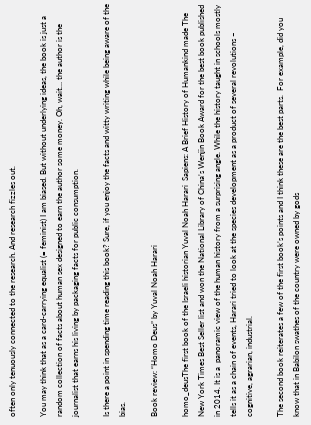often only tenuously connected to the research. And research fizzles out.

You may think that as a card-carrying equalist (= feminist) I am biased. But without underlying ideas, the book is just a random collection of facts about human sex designed to earn the author some money. Oh, wait… the author is the journalist that earns his living by packaging facts for public consumption.

Is there a point in spending time reading this book? Sure, if you enjoy the facts and witty writing while being aware of the bias.

Book review: “Homo Deus” by Yuval Noah Harari

homo_deusThe first book of the Israeli historian Yuval Noah Harari  Sapiens: A Brief History of Humankind made The New York Times Best Seller list and won the National Library of China’s Wenjin Book Award for the best book published in 2014. It is a  panoramic view of the human history from a surprising angle. While the history taught in schools mostly tells it as a chain of events, Harari tried to look at the species development as a product of several revolutions – cognitive, agrarian, industrial.

The second book reiterates a few of the first book’s points and I think these are the best parts.  For example, did you know that in Babilon swathes of the country were owned by gods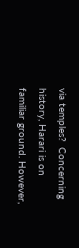via temples?  Concerning history, Harari is on familiar ground. However,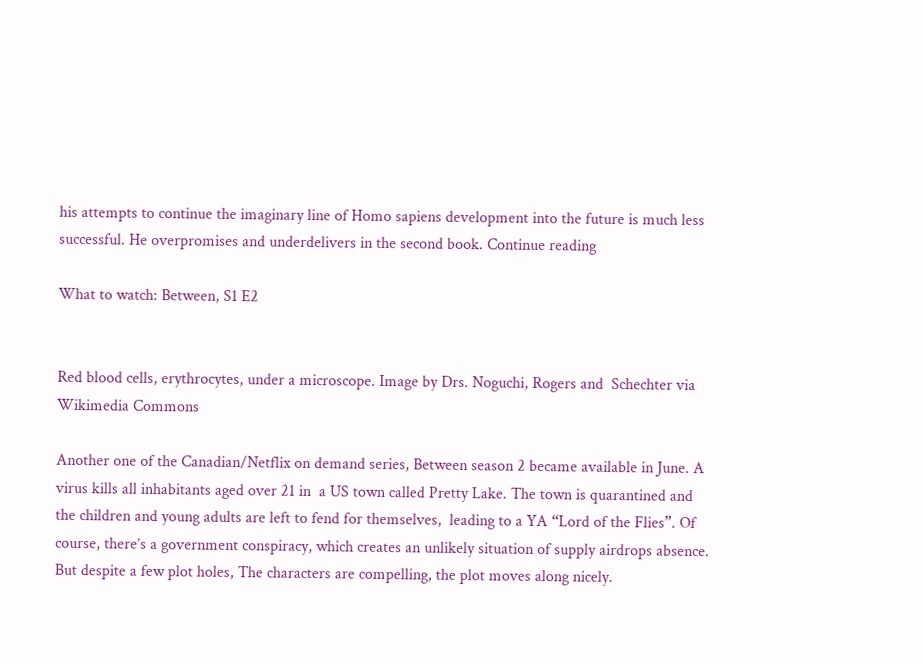his attempts to continue the imaginary line of Homo sapiens development into the future is much less successful. He overpromises and underdelivers in the second book. Continue reading

What to watch: Between, S1 E2


Red blood cells, erythrocytes, under a microscope. Image by Drs. Noguchi, Rogers and  Schechter via Wikimedia Commons

Another one of the Canadian/Netflix on demand series, Between season 2 became available in June. A virus kills all inhabitants aged over 21 in  a US town called Pretty Lake. The town is quarantined and the children and young adults are left to fend for themselves,  leading to a YA “Lord of the Flies”. Of course, there’s a government conspiracy, which creates an unlikely situation of supply airdrops absence.  But despite a few plot holes, The characters are compelling, the plot moves along nicely.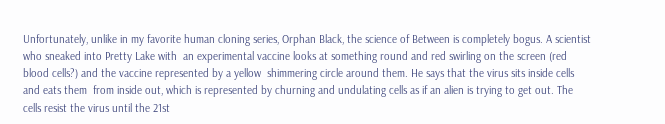Unfortunately, unlike in my favorite human cloning series, Orphan Black, the science of Between is completely bogus. A scientist who sneaked into Pretty Lake with  an experimental vaccine looks at something round and red swirling on the screen (red blood cells?) and the vaccine represented by a yellow  shimmering circle around them. He says that the virus sits inside cells and eats them  from inside out, which is represented by churning and undulating cells as if an alien is trying to get out. The cells resist the virus until the 21st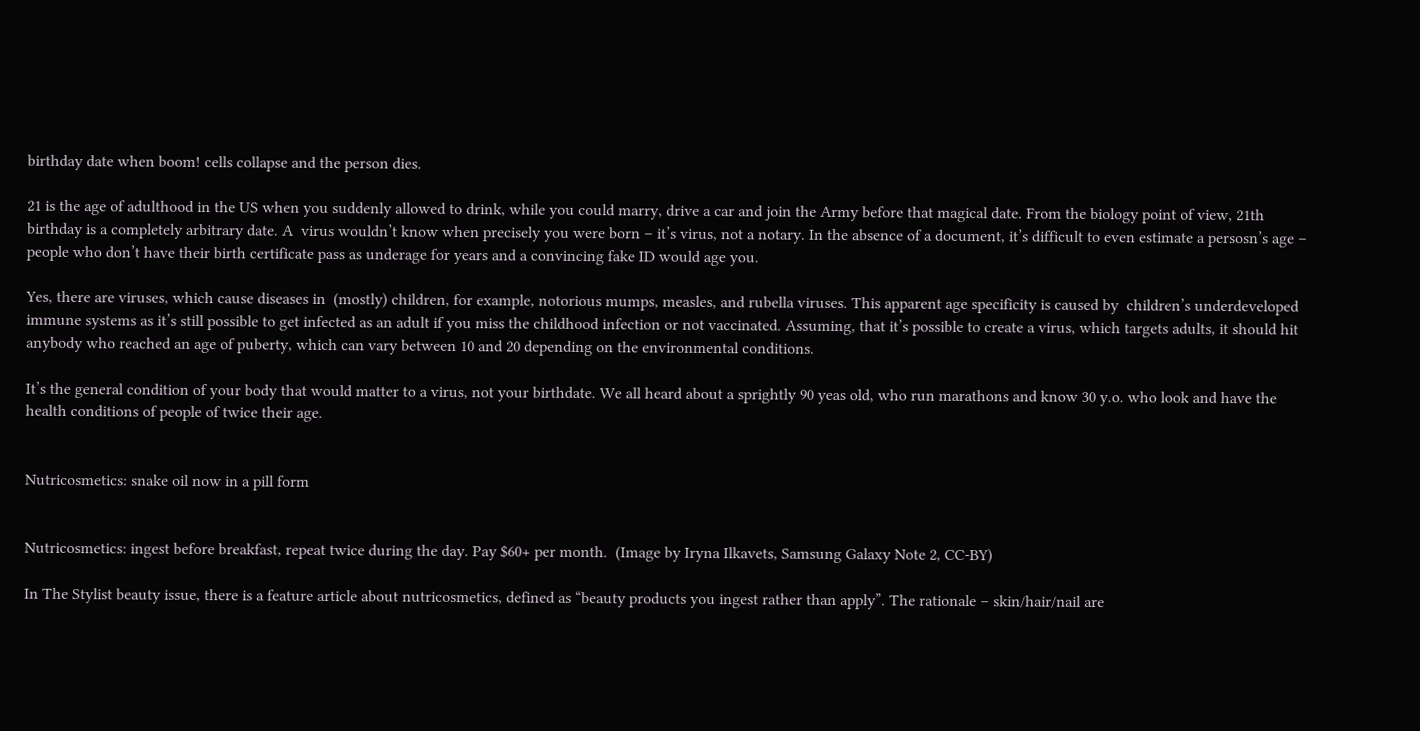birthday date when boom! cells collapse and the person dies.

21 is the age of adulthood in the US when you suddenly allowed to drink, while you could marry, drive a car and join the Army before that magical date. From the biology point of view, 21th birthday is a completely arbitrary date. A  virus wouldn’t know when precisely you were born – it’s virus, not a notary. In the absence of a document, it’s difficult to even estimate a persosn’s age – people who don’t have their birth certificate pass as underage for years and a convincing fake ID would age you.

Yes, there are viruses, which cause diseases in  (mostly) children, for example, notorious mumps, measles, and rubella viruses. This apparent age specificity is caused by  children’s underdeveloped immune systems as it’s still possible to get infected as an adult if you miss the childhood infection or not vaccinated. Assuming, that it’s possible to create a virus, which targets adults, it should hit anybody who reached an age of puberty, which can vary between 10 and 20 depending on the environmental conditions.

It’s the general condition of your body that would matter to a virus, not your birthdate. We all heard about a sprightly 90 yeas old, who run marathons and know 30 y.o. who look and have the health conditions of people of twice their age.


Nutricosmetics: snake oil now in a pill form


Nutricosmetics: ingest before breakfast, repeat twice during the day. Pay $60+ per month.  (Image by Iryna Ilkavets, Samsung Galaxy Note 2, CC-BY)

In The Stylist beauty issue, there is a feature article about nutricosmetics, defined as “beauty products you ingest rather than apply”. The rationale – skin/hair/nail are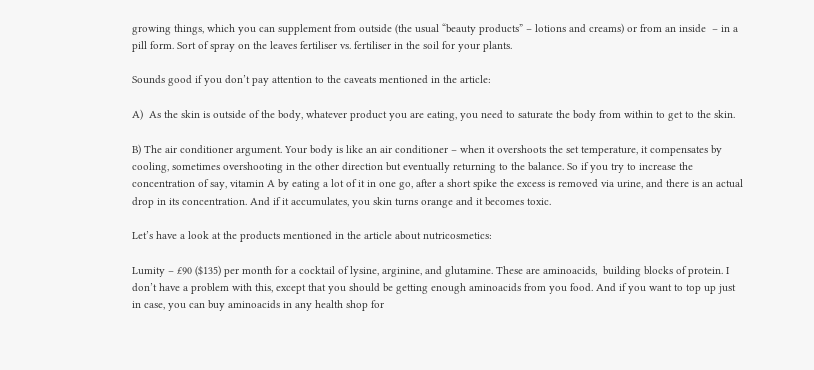growing things, which you can supplement from outside (the usual “beauty products” – lotions and creams) or from an inside  – in a pill form. Sort of spray on the leaves fertiliser vs. fertiliser in the soil for your plants.

Sounds good if you don’t pay attention to the caveats mentioned in the article:

A)  As the skin is outside of the body, whatever product you are eating, you need to saturate the body from within to get to the skin.

B) The air conditioner argument. Your body is like an air conditioner – when it overshoots the set temperature, it compensates by cooling, sometimes overshooting in the other direction but eventually returning to the balance. So if you try to increase the concentration of say, vitamin A by eating a lot of it in one go, after a short spike the excess is removed via urine, and there is an actual drop in its concentration. And if it accumulates, you skin turns orange and it becomes toxic.

Let’s have a look at the products mentioned in the article about nutricosmetics:

Lumity – £90 ($135) per month for a cocktail of lysine, arginine, and glutamine. These are aminoacids,  building blocks of protein. I don’t have a problem with this, except that you should be getting enough aminoacids from you food. And if you want to top up just in case, you can buy aminoacids in any health shop for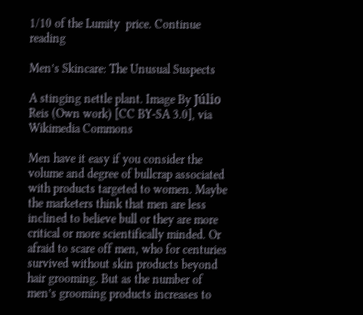1/10 of the Lumity  price. Continue reading

Men’s Skincare: The Unusual Suspects

A stinging nettle plant. Image By Júlio Reis (Own work) [CC BY-SA 3.0], via Wikimedia Commons

Men have it easy if you consider the volume and degree of bullcrap associated with products targeted to women. Maybe the marketers think that men are less inclined to believe bull or they are more critical or more scientifically minded. Or afraid to scare off men, who for centuries survived without skin products beyond hair grooming. But as the number of men’s grooming products increases to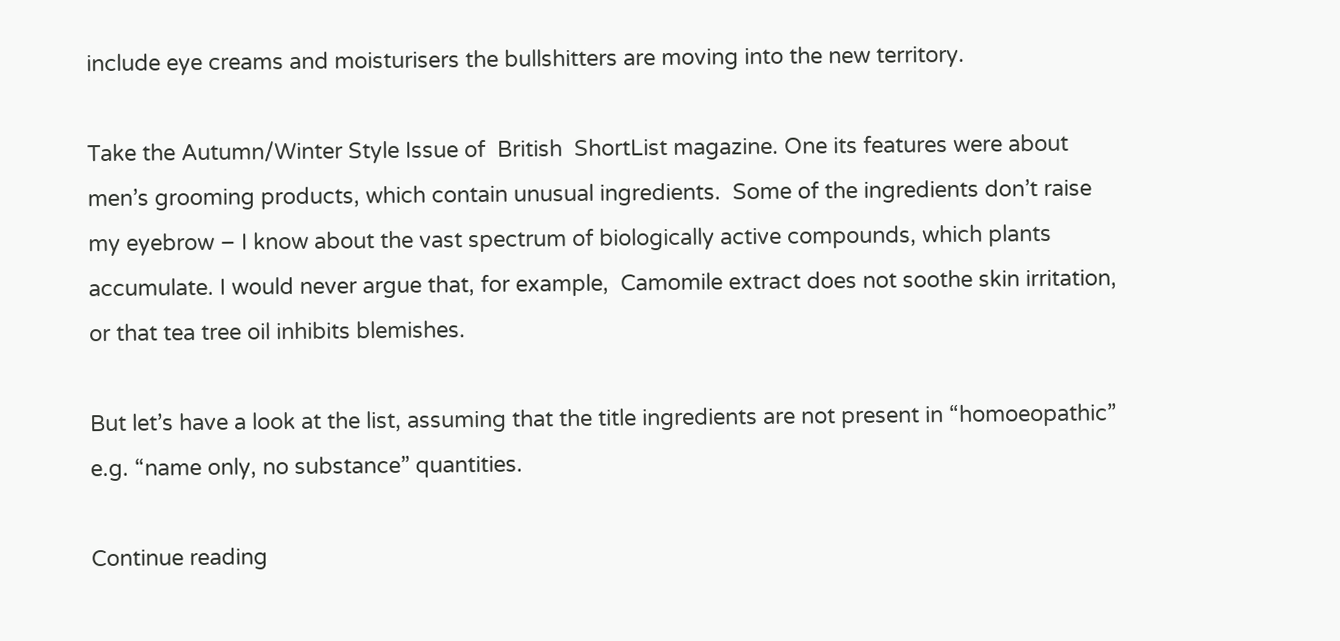include eye creams and moisturisers the bullshitters are moving into the new territory.

Take the Autumn/Winter Style Issue of  British  ShortList magazine. One its features were about men’s grooming products, which contain unusual ingredients.  Some of the ingredients don’t raise my eyebrow – I know about the vast spectrum of biologically active compounds, which plants accumulate. I would never argue that, for example,  Camomile extract does not soothe skin irritation, or that tea tree oil inhibits blemishes.

But let’s have a look at the list, assuming that the title ingredients are not present in “homoeopathic”  e.g. “name only, no substance” quantities.

Continue reading